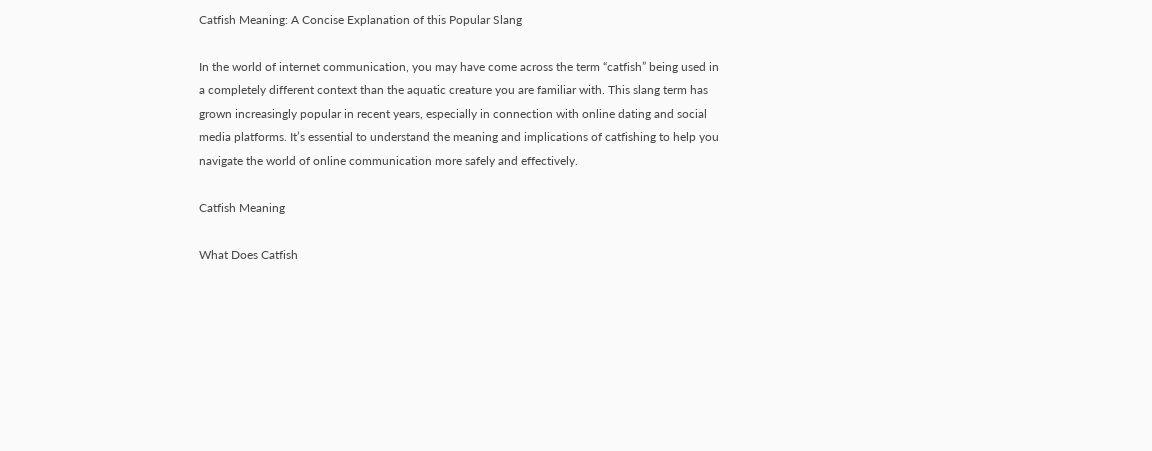Catfish Meaning: A Concise Explanation of this Popular Slang

In the world of internet communication, you may have come across the term “catfish” being used in a completely different context than the aquatic creature you are familiar with. This slang term has grown increasingly popular in recent years, especially in connection with online dating and social media platforms. It’s essential to understand the meaning and implications of catfishing to help you navigate the world of online communication more safely and effectively.

Catfish Meaning

What Does Catfish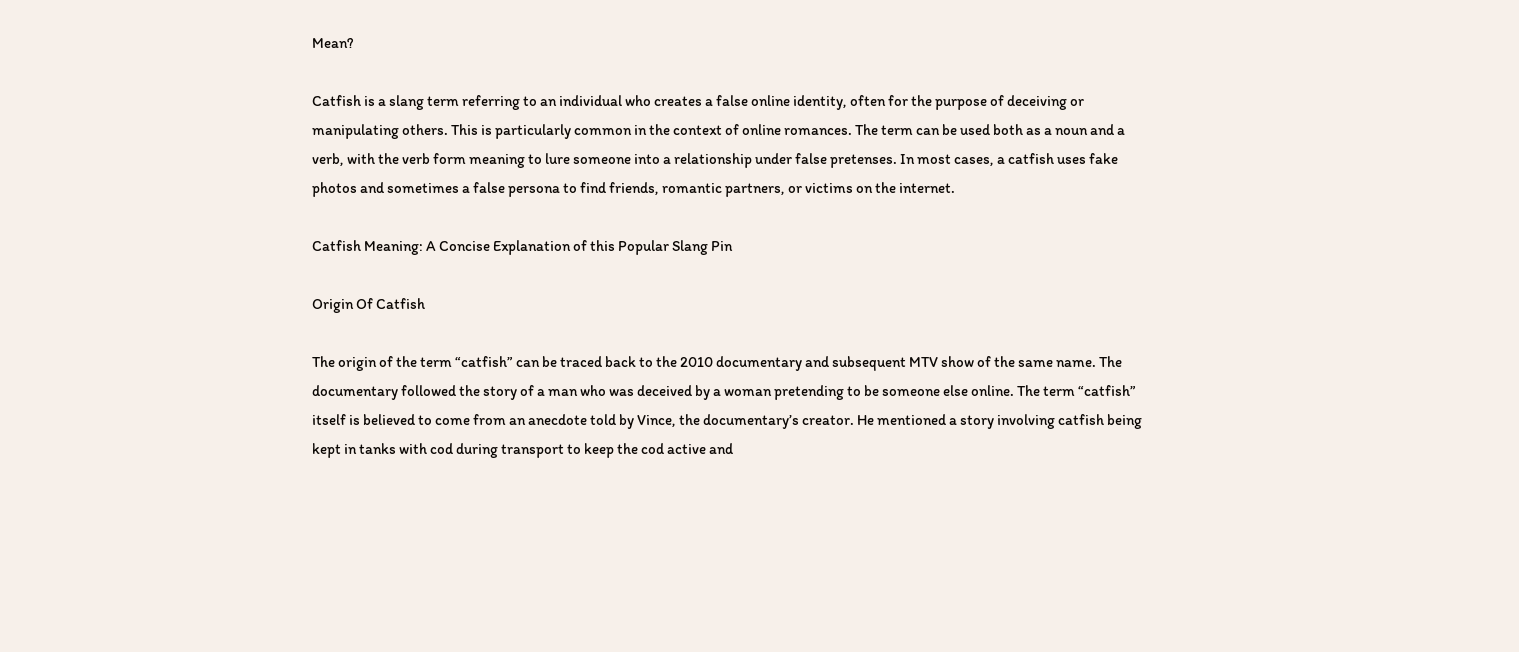Mean?

Catfish is a slang term referring to an individual who creates a false online identity, often for the purpose of deceiving or manipulating others. This is particularly common in the context of online romances. The term can be used both as a noun and a verb, with the verb form meaning to lure someone into a relationship under false pretenses. In most cases, a catfish uses fake photos and sometimes a false persona to find friends, romantic partners, or victims on the internet.

Catfish Meaning: A Concise Explanation of this Popular Slang Pin

Origin Of Catfish

The origin of the term “catfish” can be traced back to the 2010 documentary and subsequent MTV show of the same name. The documentary followed the story of a man who was deceived by a woman pretending to be someone else online. The term “catfish” itself is believed to come from an anecdote told by Vince, the documentary’s creator. He mentioned a story involving catfish being kept in tanks with cod during transport to keep the cod active and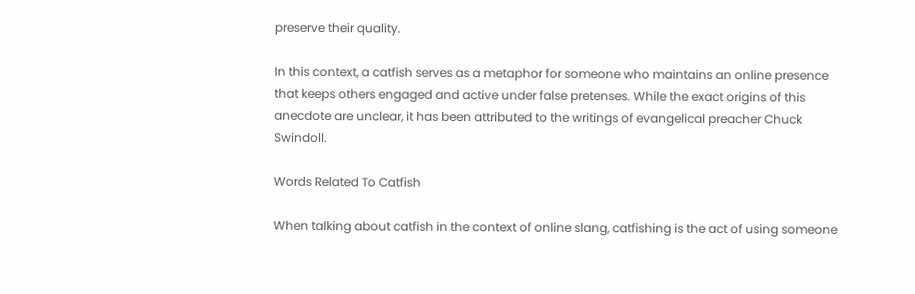preserve their quality.

In this context, a catfish serves as a metaphor for someone who maintains an online presence that keeps others engaged and active under false pretenses. While the exact origins of this anecdote are unclear, it has been attributed to the writings of evangelical preacher Chuck Swindoll.

Words Related To Catfish

When talking about catfish in the context of online slang, catfishing is the act of using someone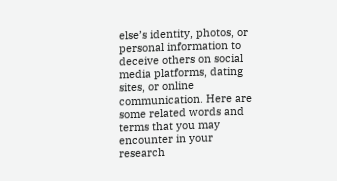else’s identity, photos, or personal information to deceive others on social media platforms, dating sites, or online communication. Here are some related words and terms that you may encounter in your research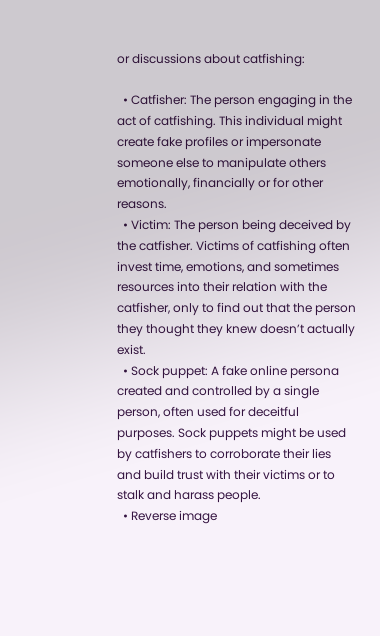or discussions about catfishing:

  • Catfisher: The person engaging in the act of catfishing. This individual might create fake profiles or impersonate someone else to manipulate others emotionally, financially or for other reasons.
  • Victim: The person being deceived by the catfisher. Victims of catfishing often invest time, emotions, and sometimes resources into their relation with the catfisher, only to find out that the person they thought they knew doesn’t actually exist.
  • Sock puppet: A fake online persona created and controlled by a single person, often used for deceitful purposes. Sock puppets might be used by catfishers to corroborate their lies and build trust with their victims or to stalk and harass people.
  • Reverse image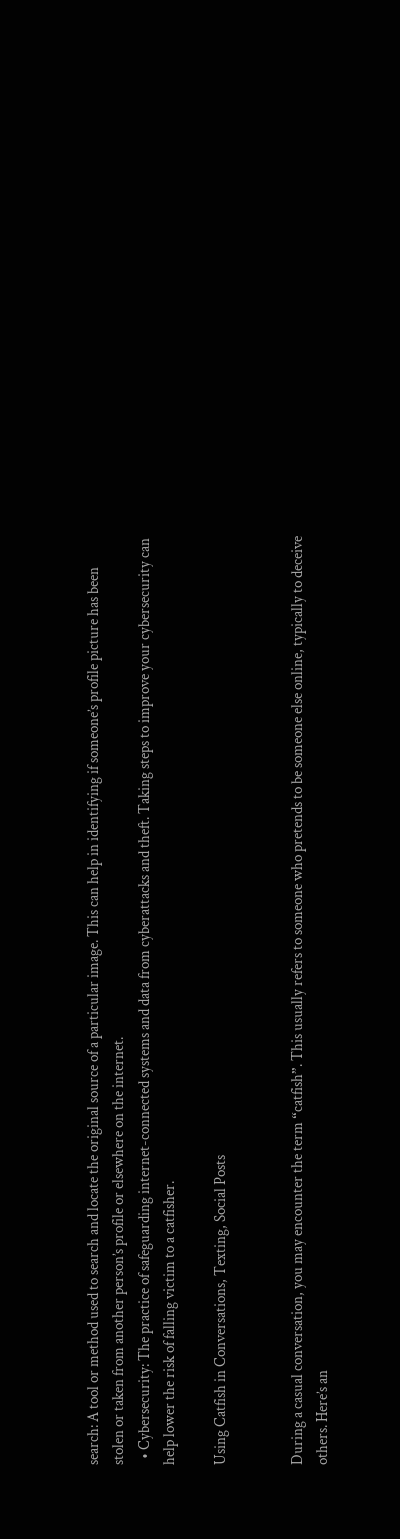search: A tool or method used to search and locate the original source of a particular image. This can help in identifying if someone’s profile picture has been stolen or taken from another person’s profile or elsewhere on the internet.
  • Cybersecurity: The practice of safeguarding internet-connected systems and data from cyberattacks and theft. Taking steps to improve your cybersecurity can help lower the risk of falling victim to a catfisher.

Using Catfish in Conversations, Texting, Social Posts


During a casual conversation, you may encounter the term “catfish”. This usually refers to someone who pretends to be someone else online, typically to deceive others. Here’s an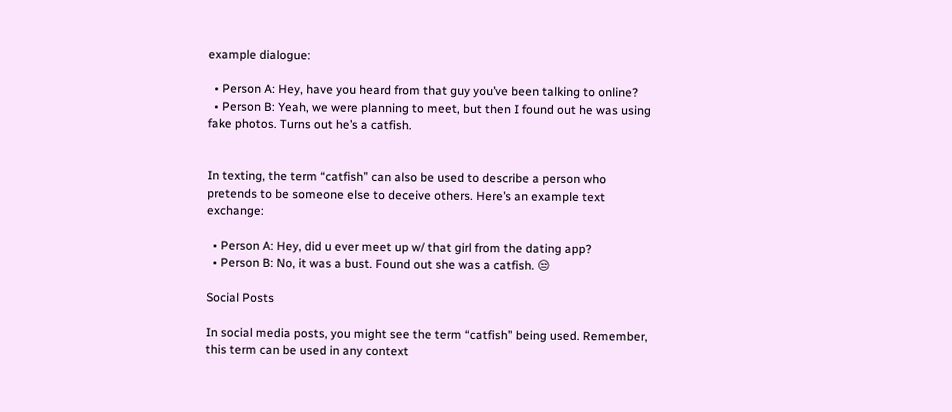example dialogue:

  • Person A: Hey, have you heard from that guy you’ve been talking to online?
  • Person B: Yeah, we were planning to meet, but then I found out he was using fake photos. Turns out he’s a catfish.


In texting, the term “catfish” can also be used to describe a person who pretends to be someone else to deceive others. Here’s an example text exchange:

  • Person A: Hey, did u ever meet up w/ that girl from the dating app?
  • Person B: No, it was a bust. Found out she was a catfish. 😒

Social Posts

In social media posts, you might see the term “catfish” being used. Remember, this term can be used in any context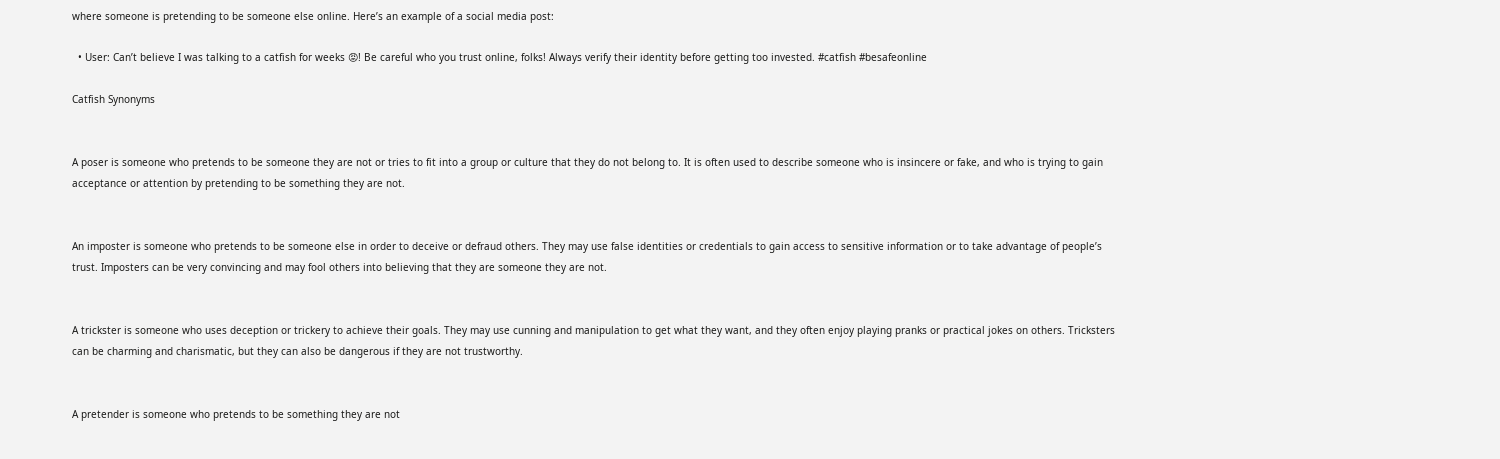where someone is pretending to be someone else online. Here’s an example of a social media post:

  • User: Can’t believe I was talking to a catfish for weeks 😡! Be careful who you trust online, folks! Always verify their identity before getting too invested. #catfish #besafeonline

Catfish Synonyms


A poser is someone who pretends to be someone they are not or tries to fit into a group or culture that they do not belong to. It is often used to describe someone who is insincere or fake, and who is trying to gain acceptance or attention by pretending to be something they are not.


An imposter is someone who pretends to be someone else in order to deceive or defraud others. They may use false identities or credentials to gain access to sensitive information or to take advantage of people’s trust. Imposters can be very convincing and may fool others into believing that they are someone they are not.


A trickster is someone who uses deception or trickery to achieve their goals. They may use cunning and manipulation to get what they want, and they often enjoy playing pranks or practical jokes on others. Tricksters can be charming and charismatic, but they can also be dangerous if they are not trustworthy.


A pretender is someone who pretends to be something they are not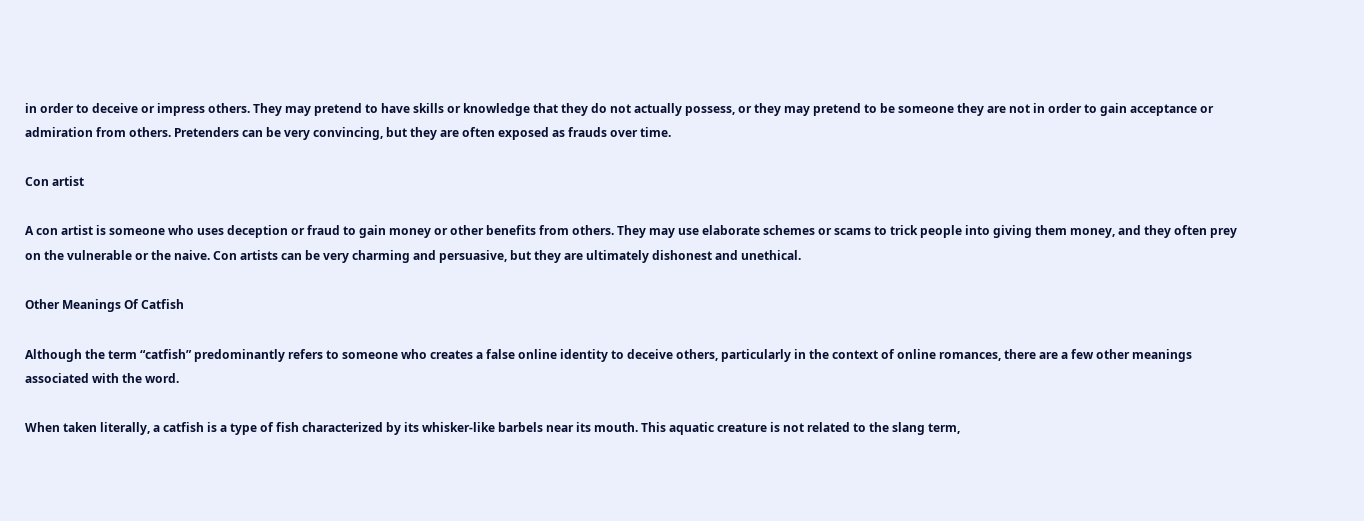in order to deceive or impress others. They may pretend to have skills or knowledge that they do not actually possess, or they may pretend to be someone they are not in order to gain acceptance or admiration from others. Pretenders can be very convincing, but they are often exposed as frauds over time.

Con artist

A con artist is someone who uses deception or fraud to gain money or other benefits from others. They may use elaborate schemes or scams to trick people into giving them money, and they often prey on the vulnerable or the naive. Con artists can be very charming and persuasive, but they are ultimately dishonest and unethical.

Other Meanings Of Catfish

Although the term “catfish” predominantly refers to someone who creates a false online identity to deceive others, particularly in the context of online romances, there are a few other meanings associated with the word.

When taken literally, a catfish is a type of fish characterized by its whisker-like barbels near its mouth. This aquatic creature is not related to the slang term,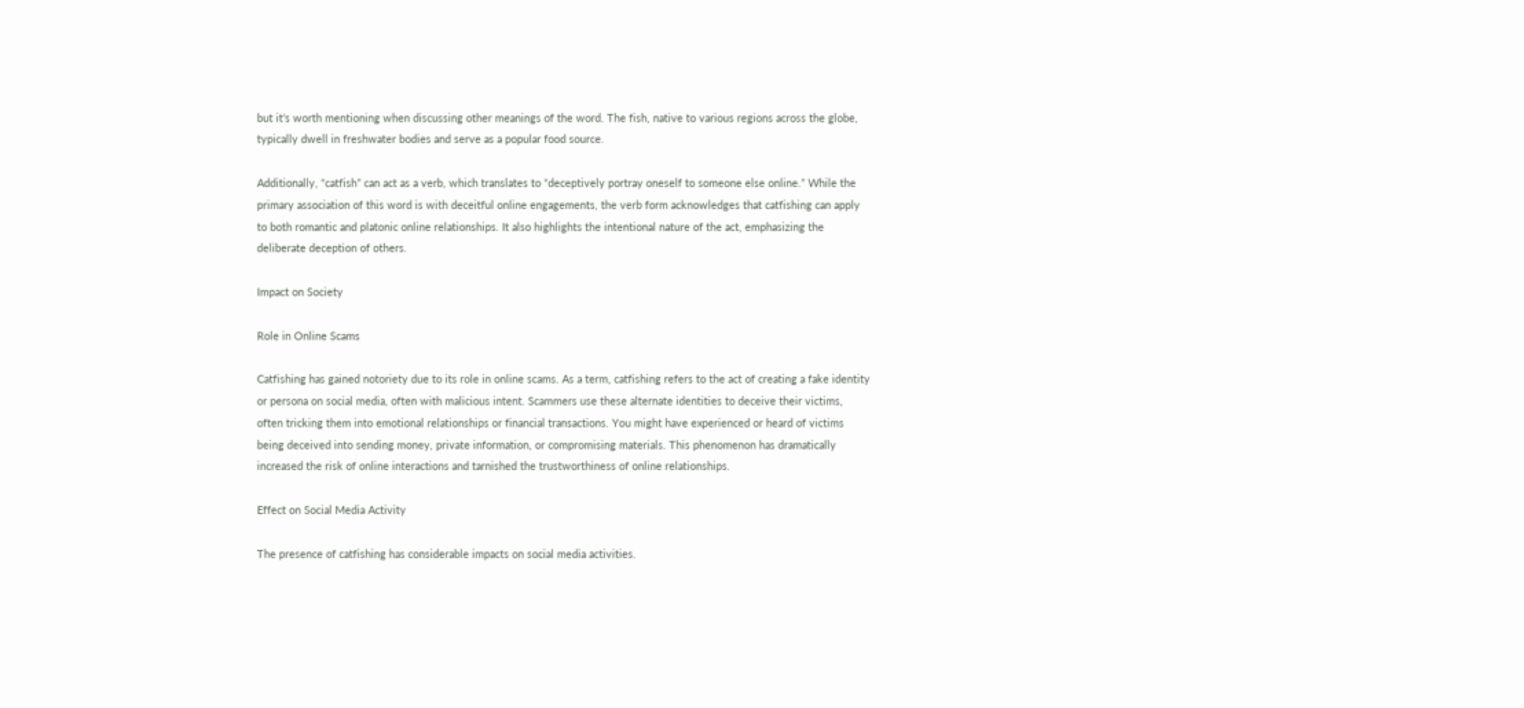but it’s worth mentioning when discussing other meanings of the word. The fish, native to various regions across the globe, typically dwell in freshwater bodies and serve as a popular food source.

Additionally, “catfish” can act as a verb, which translates to “deceptively portray oneself to someone else online.” While the primary association of this word is with deceitful online engagements, the verb form acknowledges that catfishing can apply to both romantic and platonic online relationships. It also highlights the intentional nature of the act, emphasizing the deliberate deception of others.

Impact on Society

Role in Online Scams

Catfishing has gained notoriety due to its role in online scams. As a term, catfishing refers to the act of creating a fake identity or persona on social media, often with malicious intent. Scammers use these alternate identities to deceive their victims, often tricking them into emotional relationships or financial transactions. You might have experienced or heard of victims being deceived into sending money, private information, or compromising materials. This phenomenon has dramatically increased the risk of online interactions and tarnished the trustworthiness of online relationships.

Effect on Social Media Activity

The presence of catfishing has considerable impacts on social media activities.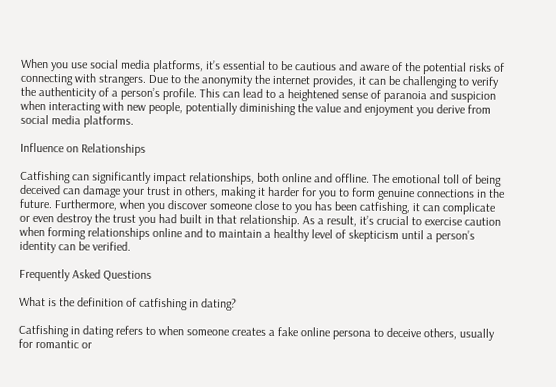When you use social media platforms, it’s essential to be cautious and aware of the potential risks of connecting with strangers. Due to the anonymity the internet provides, it can be challenging to verify the authenticity of a person’s profile. This can lead to a heightened sense of paranoia and suspicion when interacting with new people, potentially diminishing the value and enjoyment you derive from social media platforms.

Influence on Relationships

Catfishing can significantly impact relationships, both online and offline. The emotional toll of being deceived can damage your trust in others, making it harder for you to form genuine connections in the future. Furthermore, when you discover someone close to you has been catfishing, it can complicate or even destroy the trust you had built in that relationship. As a result, it’s crucial to exercise caution when forming relationships online and to maintain a healthy level of skepticism until a person’s identity can be verified.

Frequently Asked Questions

What is the definition of catfishing in dating?

Catfishing in dating refers to when someone creates a fake online persona to deceive others, usually for romantic or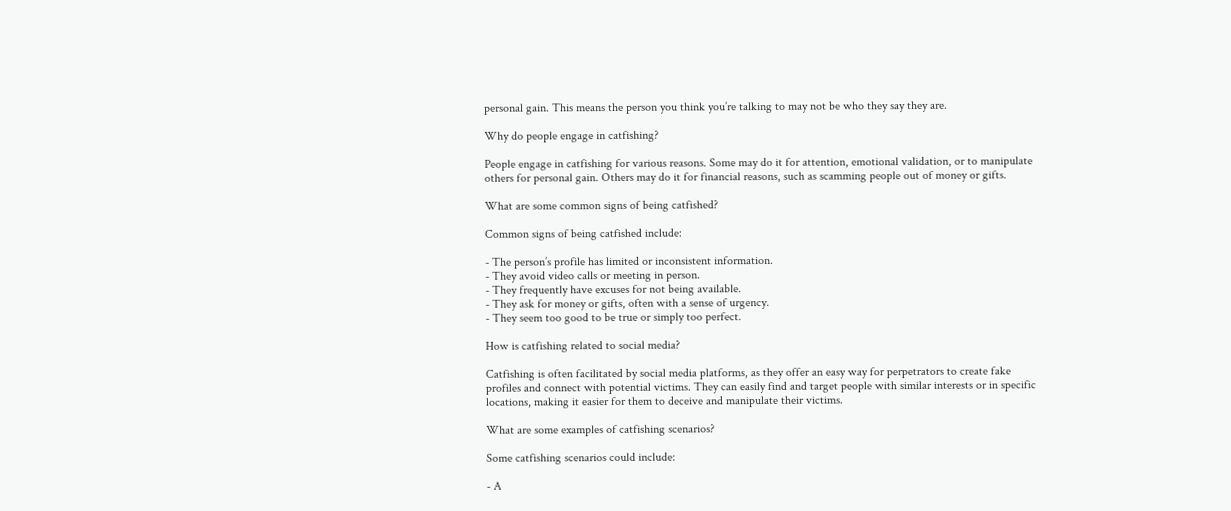personal gain. This means the person you think you’re talking to may not be who they say they are.

Why do people engage in catfishing?

People engage in catfishing for various reasons. Some may do it for attention, emotional validation, or to manipulate others for personal gain. Others may do it for financial reasons, such as scamming people out of money or gifts.

What are some common signs of being catfished?

Common signs of being catfished include:

- The person’s profile has limited or inconsistent information.
- They avoid video calls or meeting in person.
- They frequently have excuses for not being available.
- They ask for money or gifts, often with a sense of urgency.
- They seem too good to be true or simply too perfect.

How is catfishing related to social media?

Catfishing is often facilitated by social media platforms, as they offer an easy way for perpetrators to create fake profiles and connect with potential victims. They can easily find and target people with similar interests or in specific locations, making it easier for them to deceive and manipulate their victims.

What are some examples of catfishing scenarios?

Some catfishing scenarios could include:

- A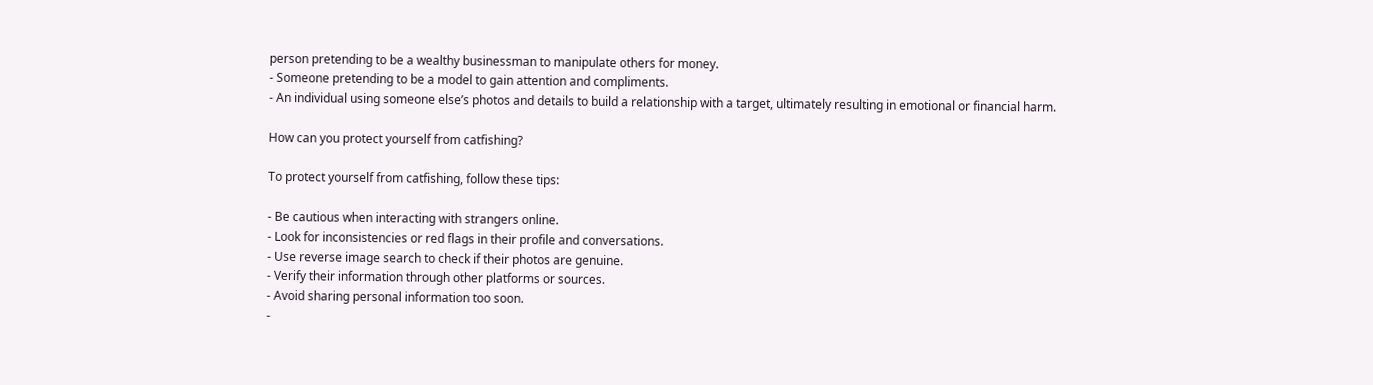person pretending to be a wealthy businessman to manipulate others for money.
- Someone pretending to be a model to gain attention and compliments.
- An individual using someone else’s photos and details to build a relationship with a target, ultimately resulting in emotional or financial harm.

How can you protect yourself from catfishing?

To protect yourself from catfishing, follow these tips:

- Be cautious when interacting with strangers online.
- Look for inconsistencies or red flags in their profile and conversations.
- Use reverse image search to check if their photos are genuine.
- Verify their information through other platforms or sources.
- Avoid sharing personal information too soon.
-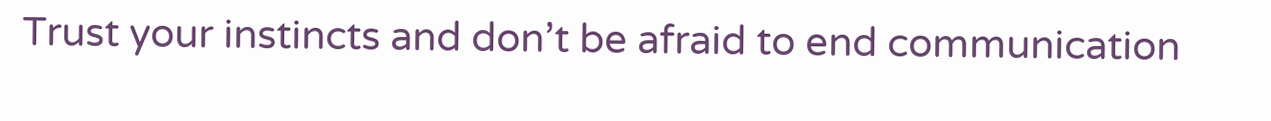Trust your instincts and don’t be afraid to end communication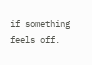if something feels off.